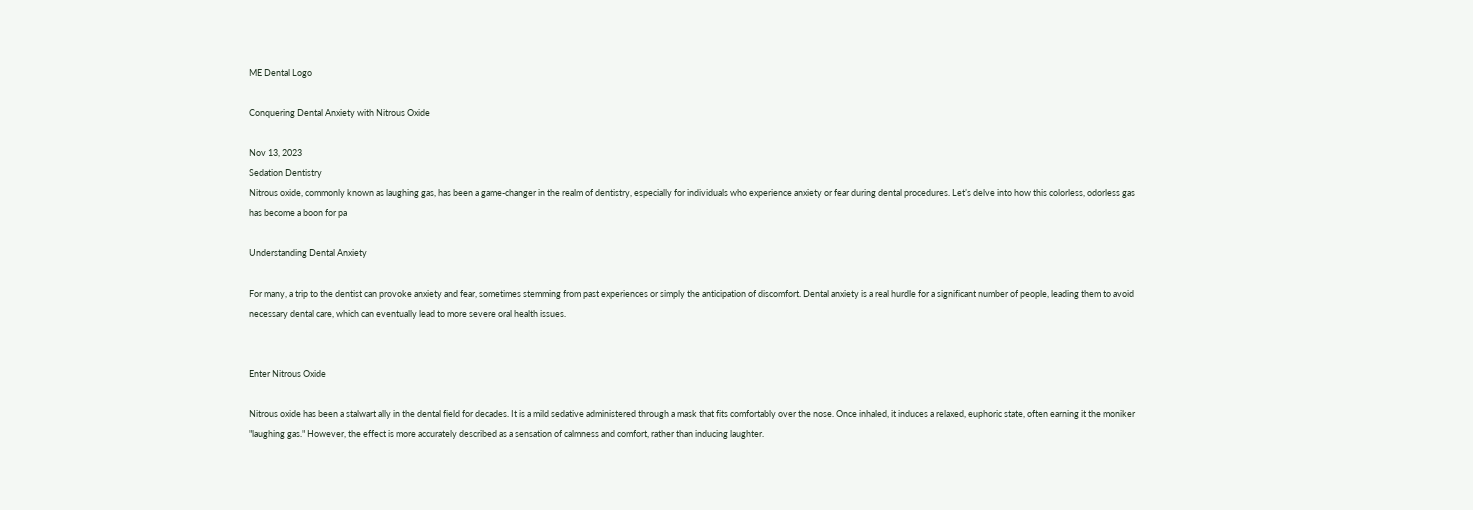ME Dental Logo

Conquering Dental Anxiety with Nitrous Oxide

Nov 13, 2023
Sedation Dentistry
Nitrous oxide, commonly known as laughing gas, has been a game-changer in the realm of dentistry, especially for individuals who experience anxiety or fear during dental procedures. Let’s delve into how this colorless, odorless gas has become a boon for pa

Understanding Dental Anxiety

For many, a trip to the dentist can provoke anxiety and fear, sometimes stemming from past experiences or simply the anticipation of discomfort. Dental anxiety is a real hurdle for a significant number of people, leading them to avoid necessary dental care, which can eventually lead to more severe oral health issues.


Enter Nitrous Oxide

Nitrous oxide has been a stalwart ally in the dental field for decades. It is a mild sedative administered through a mask that fits comfortably over the nose. Once inhaled, it induces a relaxed, euphoric state, often earning it the moniker "laughing gas." However, the effect is more accurately described as a sensation of calmness and comfort, rather than inducing laughter.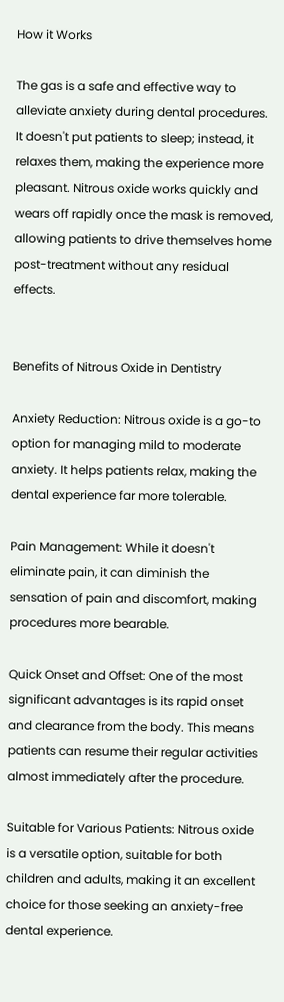How it Works

The gas is a safe and effective way to alleviate anxiety during dental procedures. It doesn't put patients to sleep; instead, it relaxes them, making the experience more pleasant. Nitrous oxide works quickly and wears off rapidly once the mask is removed, allowing patients to drive themselves home post-treatment without any residual effects.


Benefits of Nitrous Oxide in Dentistry

Anxiety Reduction: Nitrous oxide is a go-to option for managing mild to moderate anxiety. It helps patients relax, making the dental experience far more tolerable.

Pain Management: While it doesn't eliminate pain, it can diminish the sensation of pain and discomfort, making procedures more bearable.

Quick Onset and Offset: One of the most significant advantages is its rapid onset and clearance from the body. This means patients can resume their regular activities almost immediately after the procedure.

Suitable for Various Patients: Nitrous oxide is a versatile option, suitable for both children and adults, making it an excellent choice for those seeking an anxiety-free dental experience.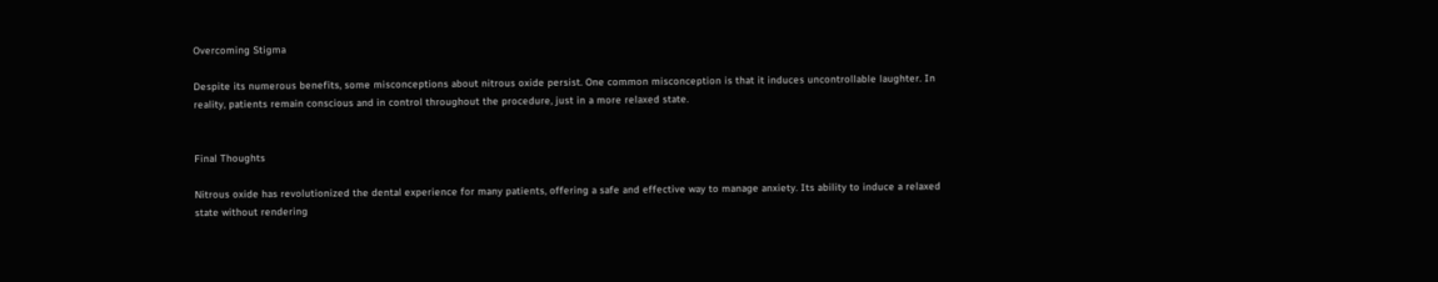Overcoming Stigma

Despite its numerous benefits, some misconceptions about nitrous oxide persist. One common misconception is that it induces uncontrollable laughter. In reality, patients remain conscious and in control throughout the procedure, just in a more relaxed state.


Final Thoughts

Nitrous oxide has revolutionized the dental experience for many patients, offering a safe and effective way to manage anxiety. Its ability to induce a relaxed state without rendering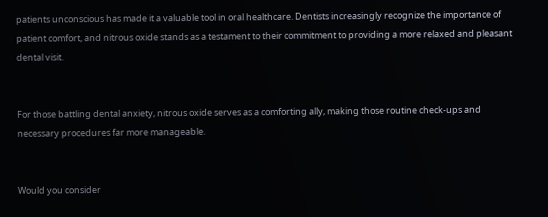patients unconscious has made it a valuable tool in oral healthcare. Dentists increasingly recognize the importance of patient comfort, and nitrous oxide stands as a testament to their commitment to providing a more relaxed and pleasant dental visit.


For those battling dental anxiety, nitrous oxide serves as a comforting ally, making those routine check-ups and necessary procedures far more manageable.


Would you consider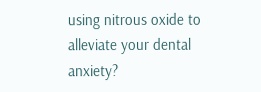using nitrous oxide to alleviate your dental anxiety?